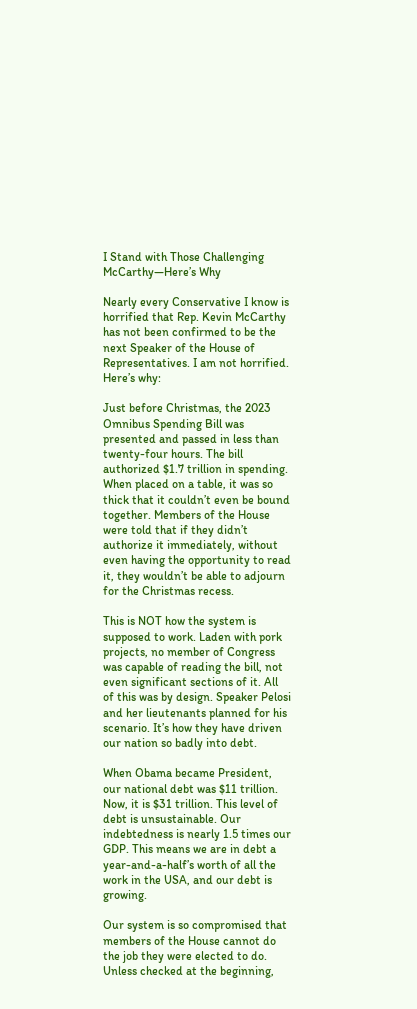I Stand with Those Challenging McCarthy—Here’s Why

Nearly every Conservative I know is horrified that Rep. Kevin McCarthy has not been confirmed to be the next Speaker of the House of Representatives. I am not horrified. Here’s why:

Just before Christmas, the 2023 Omnibus Spending Bill was presented and passed in less than twenty-four hours. The bill authorized $1.7 trillion in spending. When placed on a table, it was so thick that it couldn’t even be bound together. Members of the House were told that if they didn’t authorize it immediately, without even having the opportunity to read it, they wouldn’t be able to adjourn for the Christmas recess.

This is NOT how the system is supposed to work. Laden with pork projects, no member of Congress was capable of reading the bill, not even significant sections of it. All of this was by design. Speaker Pelosi and her lieutenants planned for his scenario. It’s how they have driven our nation so badly into debt.

When Obama became President, our national debt was $11 trillion. Now, it is $31 trillion. This level of debt is unsustainable. Our indebtedness is nearly 1.5 times our GDP. This means we are in debt a year-and-a-half’s worth of all the work in the USA, and our debt is growing.

Our system is so compromised that members of the House cannot do the job they were elected to do. Unless checked at the beginning,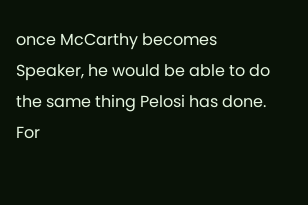once McCarthy becomes Speaker, he would be able to do the same thing Pelosi has done. For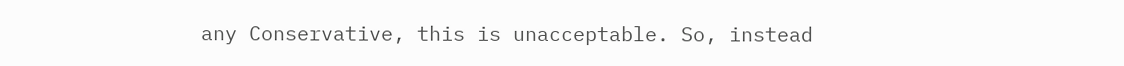any Conservative, this is unacceptable. So, instead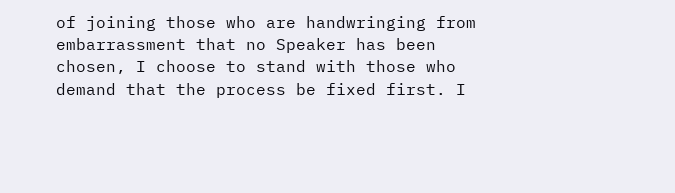of joining those who are handwringing from embarrassment that no Speaker has been chosen, I choose to stand with those who demand that the process be fixed first. I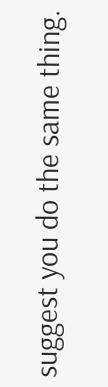suggest you do the same thing.